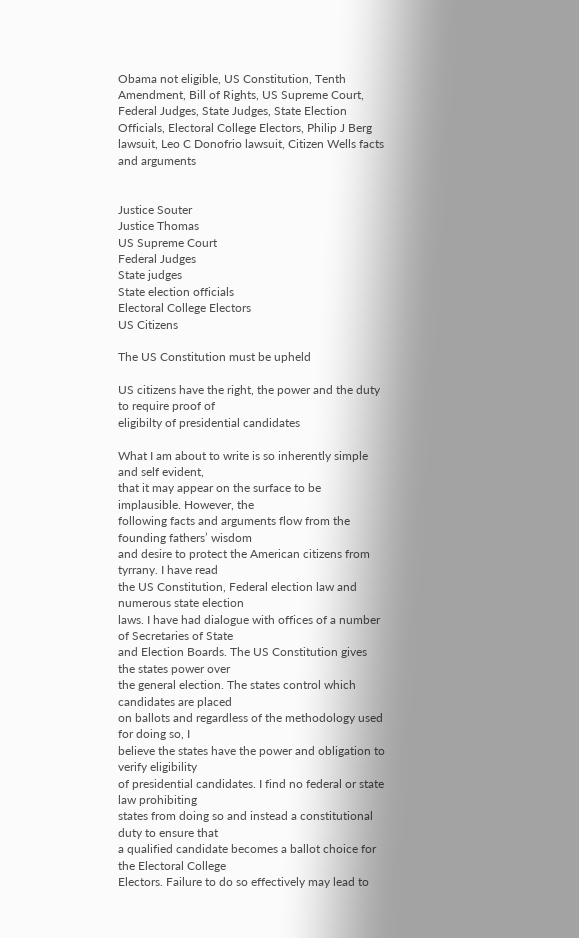Obama not eligible, US Constitution, Tenth Amendment, Bill of Rights, US Supreme Court, Federal Judges, State Judges, State Election Officials, Electoral College Electors, Philip J Berg lawsuit, Leo C Donofrio lawsuit, Citizen Wells facts and arguments


Justice Souter
Justice Thomas
US Supreme Court
Federal Judges
State judges
State election officials
Electoral College Electors
US Citizens

The US Constitution must be upheld

US citizens have the right, the power and the duty to require proof of
eligibilty of presidential candidates

What I am about to write is so inherently simple and self evident,
that it may appear on the surface to be implausible. However, the
following facts and arguments flow from the founding fathers’ wisdom
and desire to protect the American citizens from tyrrany. I have read
the US Constitution, Federal election law and numerous state election
laws. I have had dialogue with offices of a number of Secretaries of State
and Election Boards. The US Constitution gives the states power over
the general election. The states control which candidates are placed
on ballots and regardless of the methodology used for doing so, I
believe the states have the power and obligation to verify eligibility
of presidential candidates. I find no federal or state law prohibiting
states from doing so and instead a constitutional duty to ensure that
a qualified candidate becomes a ballot choice for the Electoral College
Electors. Failure to do so effectively may lead to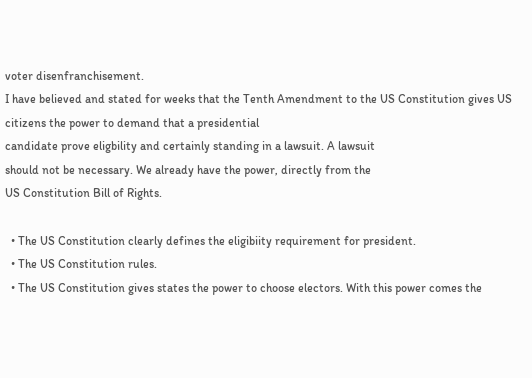voter disenfranchisement.
I have believed and stated for weeks that the Tenth Amendment to the US Constitution gives US citizens the power to demand that a presidential
candidate prove eligbility and certainly standing in a lawsuit. A lawsuit
should not be necessary. We already have the power, directly from the
US Constitution Bill of Rights.

  • The US Constitution clearly defines the eligibiity requirement for president.
  • The US Constitution rules.
  • The US Constitution gives states the power to choose electors. With this power comes the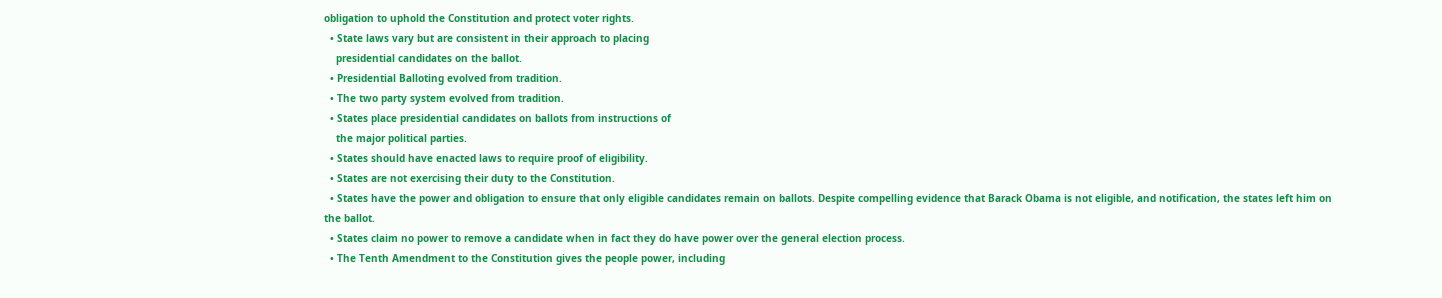obligation to uphold the Constitution and protect voter rights.
  • State laws vary but are consistent in their approach to placing
    presidential candidates on the ballot.
  • Presidential Balloting evolved from tradition.
  • The two party system evolved from tradition.
  • States place presidential candidates on ballots from instructions of
    the major political parties.
  • States should have enacted laws to require proof of eligibility.
  • States are not exercising their duty to the Constitution.
  • States have the power and obligation to ensure that only eligible candidates remain on ballots. Despite compelling evidence that Barack Obama is not eligible, and notification, the states left him on the ballot.
  • States claim no power to remove a candidate when in fact they do have power over the general election process.
  • The Tenth Amendment to the Constitution gives the people power, including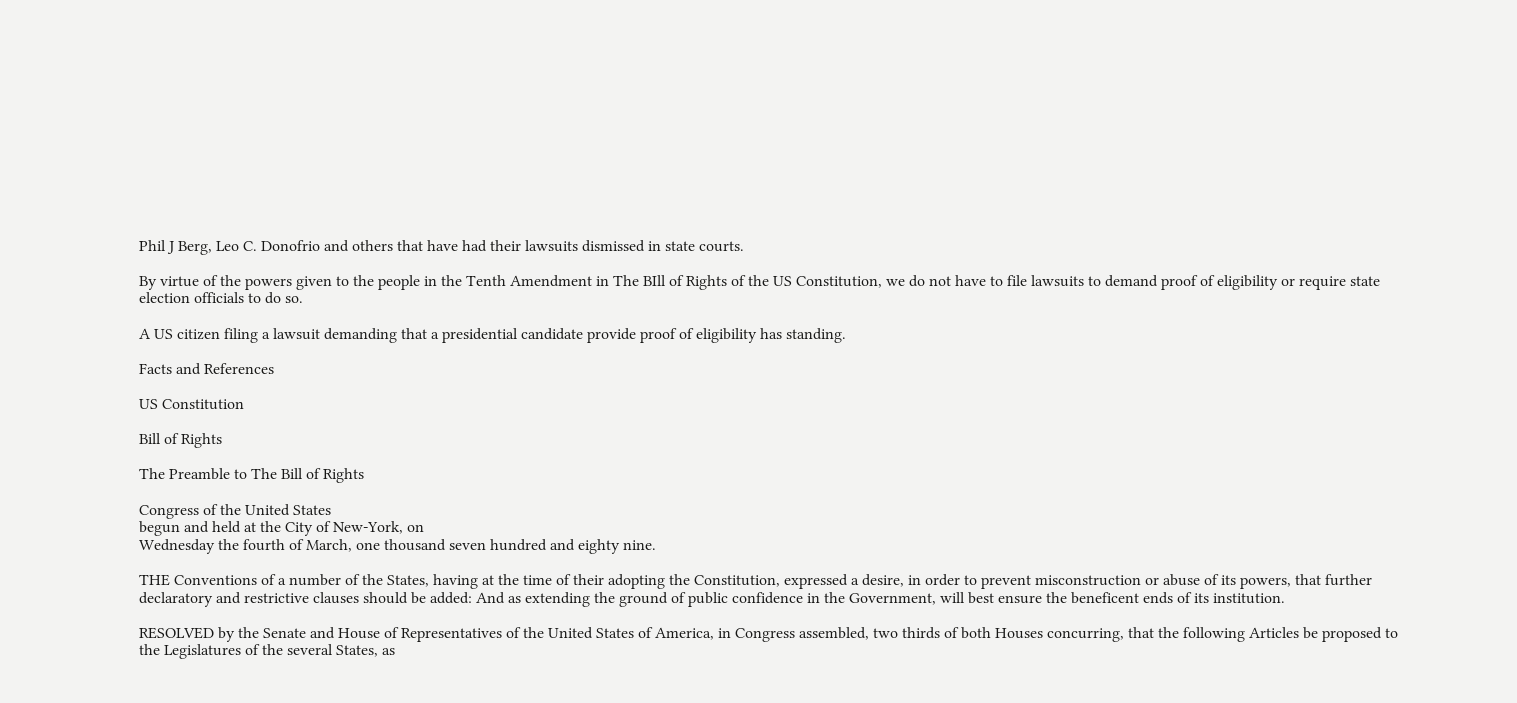Phil J Berg, Leo C. Donofrio and others that have had their lawsuits dismissed in state courts.

By virtue of the powers given to the people in the Tenth Amendment in The BIll of Rights of the US Constitution, we do not have to file lawsuits to demand proof of eligibility or require state election officials to do so.

A US citizen filing a lawsuit demanding that a presidential candidate provide proof of eligibility has standing.

Facts and References

US Constitution

Bill of Rights

The Preamble to The Bill of Rights

Congress of the United States
begun and held at the City of New-York, on
Wednesday the fourth of March, one thousand seven hundred and eighty nine.

THE Conventions of a number of the States, having at the time of their adopting the Constitution, expressed a desire, in order to prevent misconstruction or abuse of its powers, that further declaratory and restrictive clauses should be added: And as extending the ground of public confidence in the Government, will best ensure the beneficent ends of its institution.

RESOLVED by the Senate and House of Representatives of the United States of America, in Congress assembled, two thirds of both Houses concurring, that the following Articles be proposed to the Legislatures of the several States, as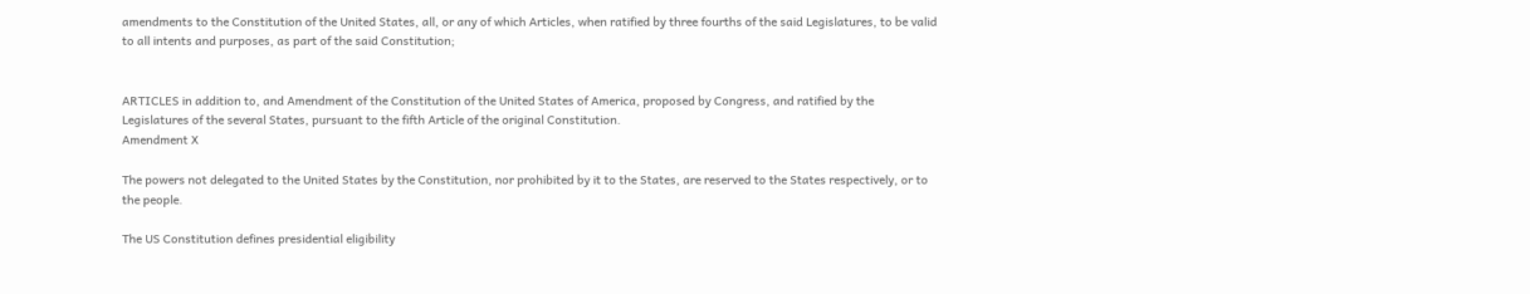amendments to the Constitution of the United States, all, or any of which Articles, when ratified by three fourths of the said Legislatures, to be valid to all intents and purposes, as part of the said Constitution;


ARTICLES in addition to, and Amendment of the Constitution of the United States of America, proposed by Congress, and ratified by the Legislatures of the several States, pursuant to the fifth Article of the original Constitution.
Amendment X

The powers not delegated to the United States by the Constitution, nor prohibited by it to the States, are reserved to the States respectively, or to the people.

The US Constitution defines presidential eligibility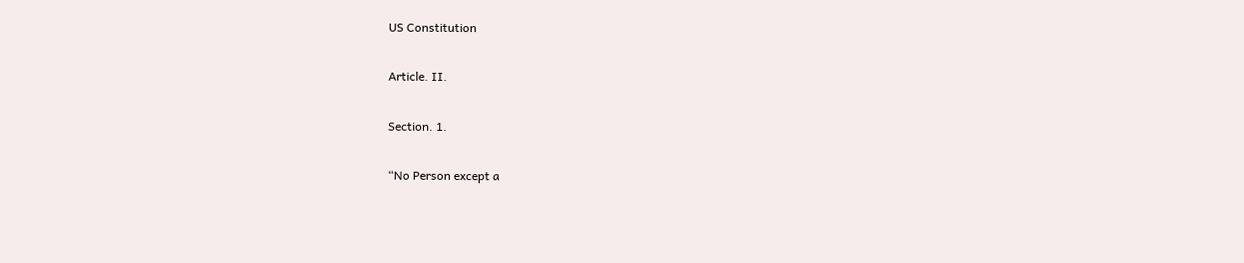US Constitution

Article. II.

Section. 1.

“No Person except a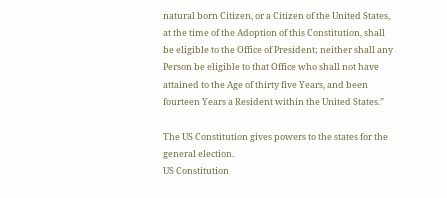natural born Citizen, or a Citizen of the United States, at the time of the Adoption of this Constitution, shall be eligible to the Office of President; neither shall any Person be eligible to that Office who shall not have attained to the Age of thirty five Years, and been fourteen Years a Resident within the United States.”

The US Constitution gives powers to the states for the general election.
US Constitution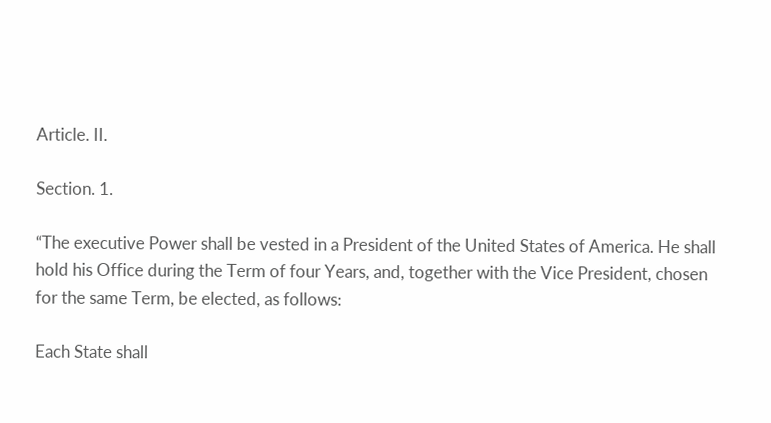Article. II.

Section. 1.

“The executive Power shall be vested in a President of the United States of America. He shall hold his Office during the Term of four Years, and, together with the Vice President, chosen for the same Term, be elected, as follows:

Each State shall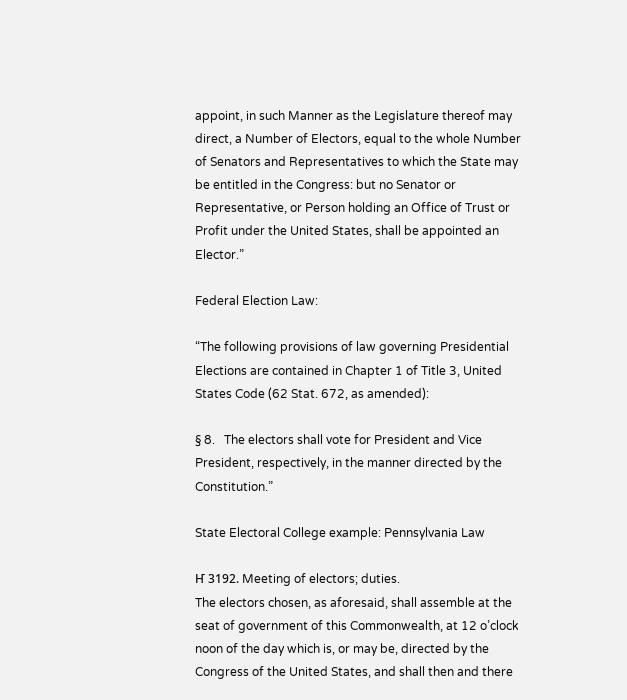appoint, in such Manner as the Legislature thereof may direct, a Number of Electors, equal to the whole Number of Senators and Representatives to which the State may be entitled in the Congress: but no Senator or Representative, or Person holding an Office of Trust or Profit under the United States, shall be appointed an Elector.”

Federal Election Law:

“The following provisions of law governing Presidential Elections are contained in Chapter 1 of Title 3, United States Code (62 Stat. 672, as amended):

§ 8.   The electors shall vote for President and Vice President, respectively, in the manner directed by the Constitution.”

State Electoral College example: Pennsylvania Law

Ҥ 3192. Meeting of electors; duties.
The electors chosen, as aforesaid, shall assemble at the seat of government of this Commonwealth, at 12 o’clock noon of the day which is, or may be, directed by the Congress of the United States, and shall then and there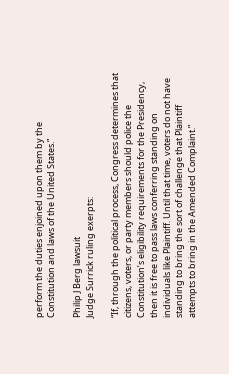perform the duties enjoined upon them by the Constitution and laws of the United States.”

Philip J Berg lawsuit
Judge Surrick ruling exerpts:

“If, through the political process, Congress determines that citizens, voters, or party members should police the Constitution’s eligibility requirements for the Presidency, then it is free to pass laws conferring standing on individuals like Plaintiff. Until that time, voters do not have standing to bring the sort of challenge that Plaintiff attempts to bring in the Amended Complaint.”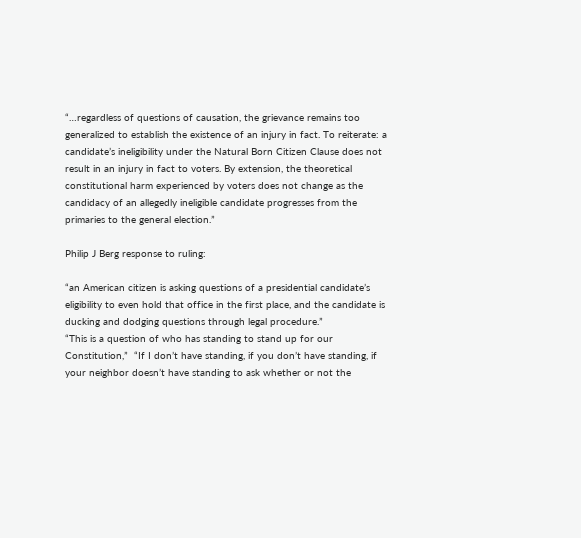“…regardless of questions of causation, the grievance remains too generalized to establish the existence of an injury in fact. To reiterate: a candidate’s ineligibility under the Natural Born Citizen Clause does not result in an injury in fact to voters. By extension, the theoretical constitutional harm experienced by voters does not change as the candidacy of an allegedly ineligible candidate progresses from the primaries to the general election.”

Philip J Berg response to ruling:

“an American citizen is asking questions of a presidential candidate’s eligibility to even hold that office in the first place, and the candidate is ducking and dodging questions through legal procedure.”
“This is a question of who has standing to stand up for our Constitution,”  “If I don’t have standing, if you don’t have standing, if your neighbor doesn’t have standing to ask whether or not the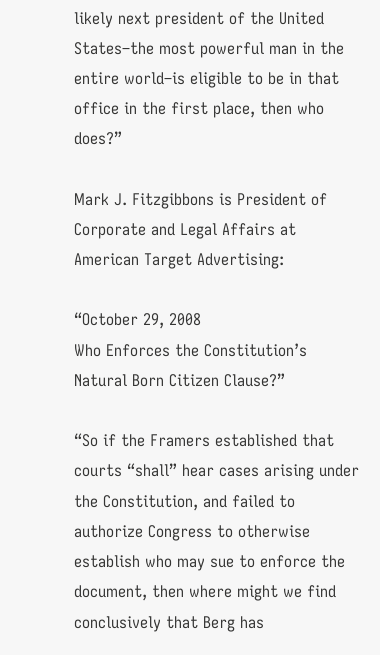likely next president of the United States–the most powerful man in the entire world–is eligible to be in that office in the first place, then who does?”

Mark J. Fitzgibbons is President of Corporate and Legal Affairs at American Target Advertising:

“October 29, 2008
Who Enforces the Constitution’s Natural Born Citizen Clause?”

“So if the Framers established that courts “shall” hear cases arising under the Constitution, and failed to authorize Congress to otherwise establish who may sue to enforce the document, then where might we find conclusively that Berg has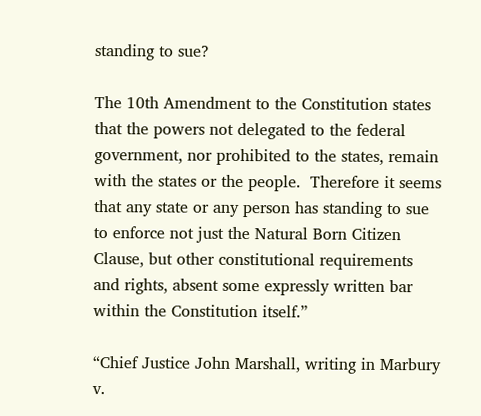standing to sue?

The 10th Amendment to the Constitution states that the powers not delegated to the federal government, nor prohibited to the states, remain with the states or the people.  Therefore it seems that any state or any person has standing to sue to enforce not just the Natural Born Citizen Clause, but other constitutional requirements and rights, absent some expressly written bar within the Constitution itself.”

“Chief Justice John Marshall, writing in Marbury v.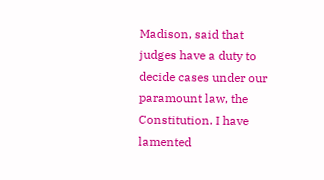Madison, said that judges have a duty to decide cases under our paramount law, the Constitution. I have lamented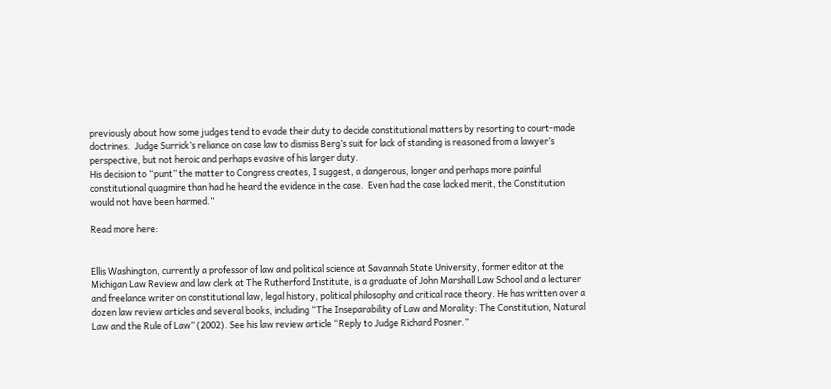previously about how some judges tend to evade their duty to decide constitutional matters by resorting to court-made doctrines.  Judge Surrick’s reliance on case law to dismiss Berg’s suit for lack of standing is reasoned from a lawyer’s perspective, but not heroic and perhaps evasive of his larger duty.
His decision to “punt” the matter to Congress creates, I suggest, a dangerous, longer and perhaps more painful constitutional quagmire than had he heard the evidence in the case.  Even had the case lacked merit, the Constitution would not have been harmed.”

Read more here:


Ellis Washington, currently a professor of law and political science at Savannah State University, former editor at the Michigan Law Review and law clerk at The Rutherford Institute, is a graduate of John Marshall Law School and a lecturer and freelance writer on constitutional law, legal history, political philosophy and critical race theory. He has written over a dozen law review articles and several books, including “The Inseparability of Law and Morality: The Constitution, Natural Law and the Rule of Law” (2002). See his law review article “Reply to Judge Richard Posner.”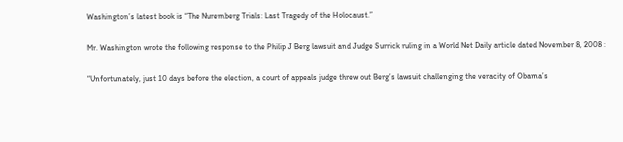Washington’s latest book is “The Nuremberg Trials: Last Tragedy of the Holocaust.”

Mr. Washington wrote the following response to the Philip J Berg lawsuit and Judge Surrick ruling in a World Net Daily article dated November 8, 2008 :

“Unfortunately, just 10 days before the election, a court of appeals judge threw out Berg’s lawsuit challenging the veracity of Obama’s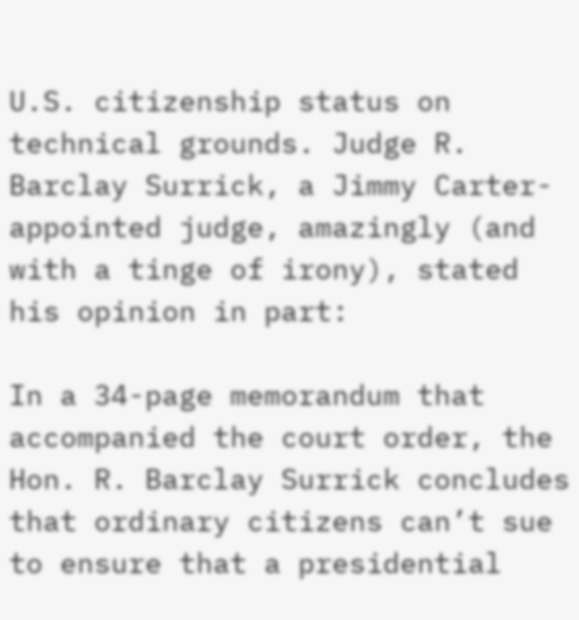U.S. citizenship status on technical grounds. Judge R. Barclay Surrick, a Jimmy Carter-appointed judge, amazingly (and with a tinge of irony), stated his opinion in part:

In a 34-page memorandum that accompanied the court order, the Hon. R. Barclay Surrick concludes that ordinary citizens can’t sue to ensure that a presidential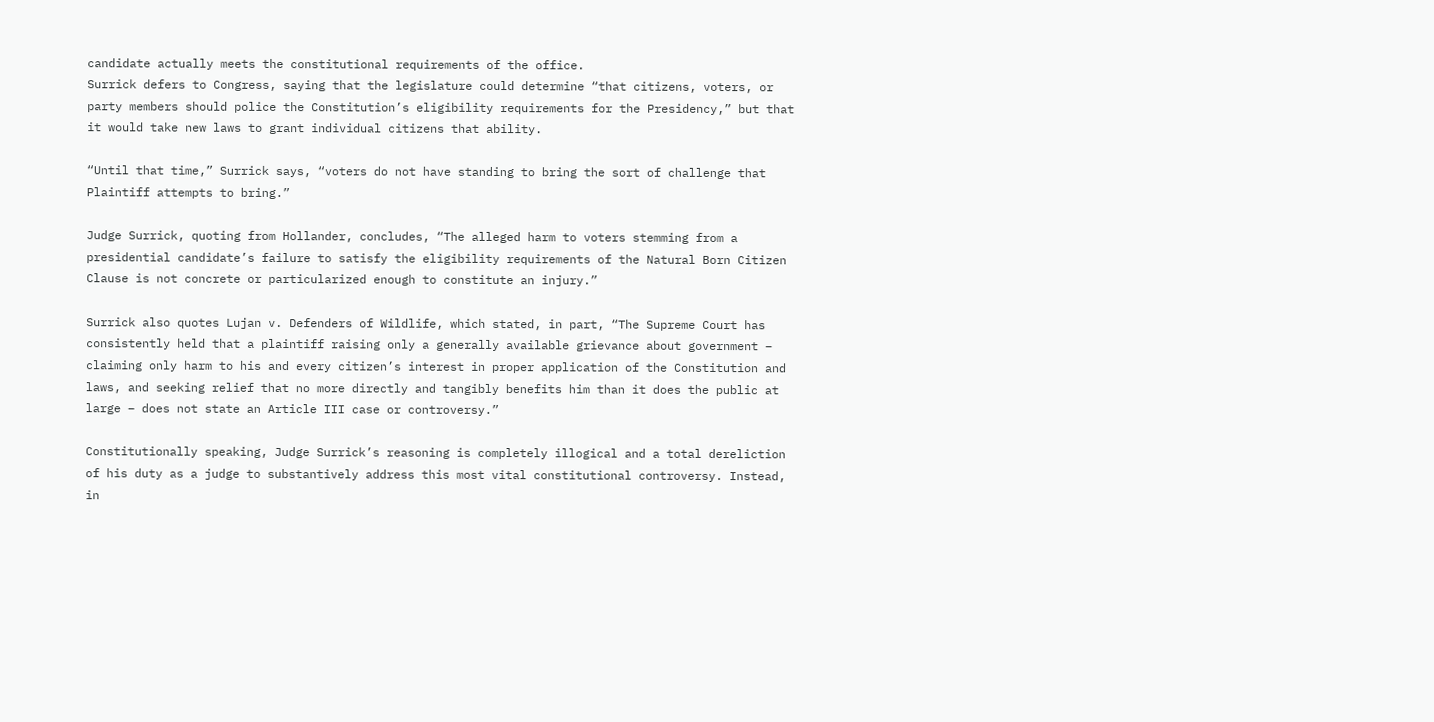candidate actually meets the constitutional requirements of the office.
Surrick defers to Congress, saying that the legislature could determine “that citizens, voters, or party members should police the Constitution’s eligibility requirements for the Presidency,” but that it would take new laws to grant individual citizens that ability.

“Until that time,” Surrick says, “voters do not have standing to bring the sort of challenge that Plaintiff attempts to bring.”

Judge Surrick, quoting from Hollander, concludes, “The alleged harm to voters stemming from a presidential candidate’s failure to satisfy the eligibility requirements of the Natural Born Citizen Clause is not concrete or particularized enough to constitute an injury.”

Surrick also quotes Lujan v. Defenders of Wildlife, which stated, in part, “The Supreme Court has consistently held that a plaintiff raising only a generally available grievance about government – claiming only harm to his and every citizen’s interest in proper application of the Constitution and laws, and seeking relief that no more directly and tangibly benefits him than it does the public at large – does not state an Article III case or controversy.”

Constitutionally speaking, Judge Surrick’s reasoning is completely illogical and a total dereliction of his duty as a judge to substantively address this most vital constitutional controversy. Instead, in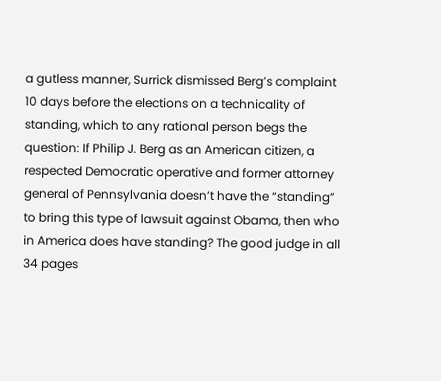a gutless manner, Surrick dismissed Berg’s complaint 10 days before the elections on a technicality of standing, which to any rational person begs the question: If Philip J. Berg as an American citizen, a respected Democratic operative and former attorney general of Pennsylvania doesn’t have the “standing” to bring this type of lawsuit against Obama, then who in America does have standing? The good judge in all 34 pages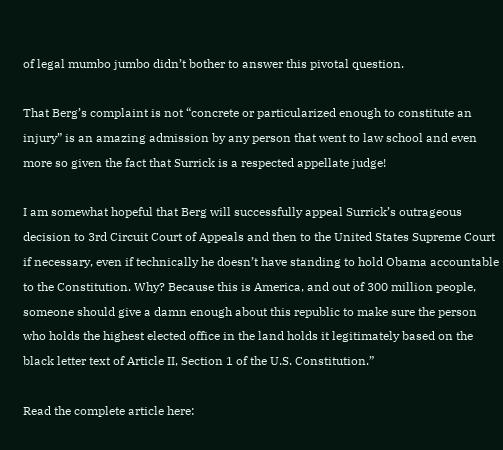of legal mumbo jumbo didn’t bother to answer this pivotal question.

That Berg’s complaint is not “concrete or particularized enough to constitute an injury” is an amazing admission by any person that went to law school and even more so given the fact that Surrick is a respected appellate judge!

I am somewhat hopeful that Berg will successfully appeal Surrick’s outrageous decision to 3rd Circuit Court of Appeals and then to the United States Supreme Court if necessary, even if technically he doesn’t have standing to hold Obama accountable to the Constitution. Why? Because this is America, and out of 300 million people, someone should give a damn enough about this republic to make sure the person who holds the highest elected office in the land holds it legitimately based on the black letter text of Article II, Section 1 of the U.S. Constitution.”

Read the complete article here: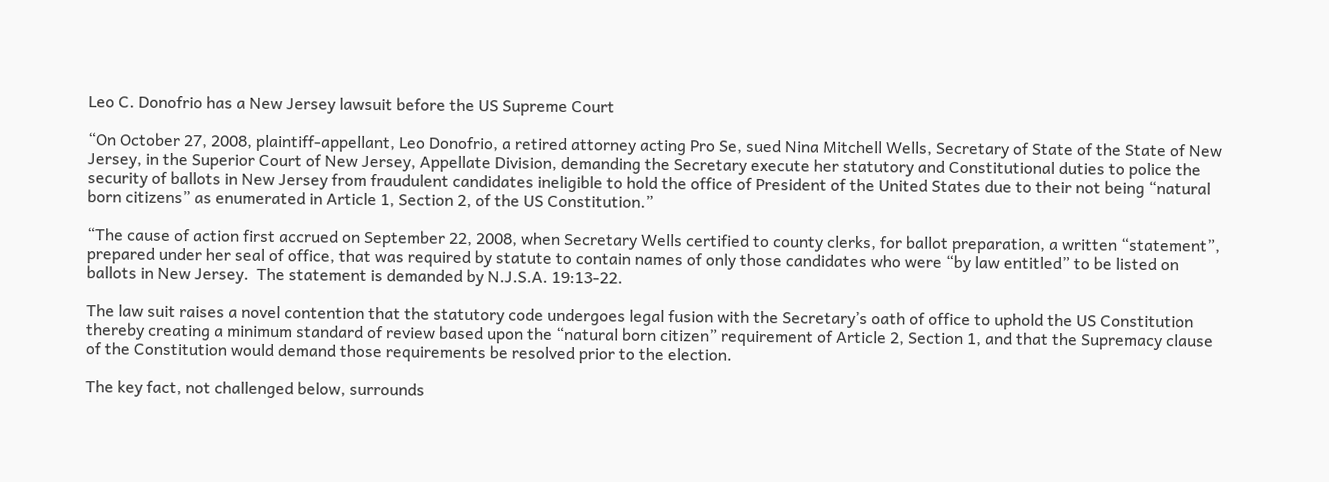Leo C. Donofrio has a New Jersey lawsuit before the US Supreme Court

“On October 27, 2008, plaintiff-appellant, Leo Donofrio, a retired attorney acting Pro Se, sued Nina Mitchell Wells, Secretary of State of the State of New Jersey, in the Superior Court of New Jersey, Appellate Division, demanding the Secretary execute her statutory and Constitutional duties to police the security of ballots in New Jersey from fraudulent candidates ineligible to hold the office of President of the United States due to their not being “natural born citizens” as enumerated in Article 1, Section 2, of the US Constitution.”

“The cause of action first accrued on September 22, 2008, when Secretary Wells certified to county clerks, for ballot preparation, a written “statement”, prepared under her seal of office, that was required by statute to contain names of only those candidates who were “by law entitled” to be listed on ballots in New Jersey.  The statement is demanded by N.J.S.A. 19:13-22.

The law suit raises a novel contention that the statutory code undergoes legal fusion with the Secretary’s oath of office to uphold the US Constitution thereby creating a minimum standard of review based upon the “natural born citizen” requirement of Article 2, Section 1, and that the Supremacy clause of the Constitution would demand those requirements be resolved prior to the election.

The key fact, not challenged below, surrounds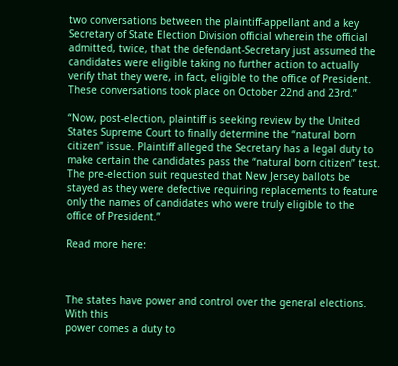two conversations between the plaintiff-appellant and a key Secretary of State Election Division official wherein the official admitted, twice, that the defendant-Secretary just assumed the candidates were eligible taking no further action to actually verify that they were, in fact, eligible to the office of President.  These conversations took place on October 22nd and 23rd.”

“Now, post-election, plaintiff is seeking review by the United States Supreme Court to finally determine the “natural born citizen” issue. Plaintiff alleged the Secretary has a legal duty to make certain the candidates pass the “natural born citizen” test.  The pre-election suit requested that New Jersey ballots be stayed as they were defective requiring replacements to feature only the names of candidates who were truly eligible to the office of President.”

Read more here:



The states have power and control over the general elections. With this
power comes a duty to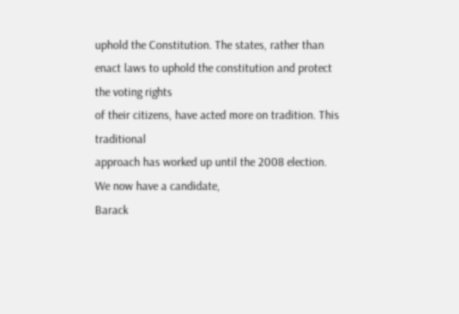uphold the Constitution. The states, rather than
enact laws to uphold the constitution and protect the voting rights
of their citizens, have acted more on tradition. This traditional
approach has worked up until the 2008 election. We now have a candidate,
Barack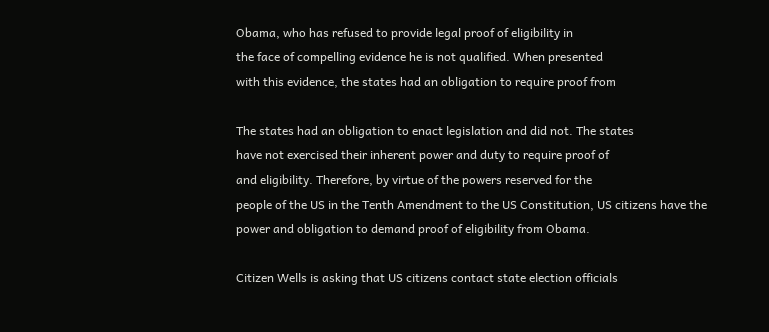Obama, who has refused to provide legal proof of eligibility in
the face of compelling evidence he is not qualified. When presented
with this evidence, the states had an obligation to require proof from

The states had an obligation to enact legislation and did not. The states
have not exercised their inherent power and duty to require proof of
and eligibility. Therefore, by virtue of the powers reserved for the
people of the US in the Tenth Amendment to the US Constitution, US citizens have the power and obligation to demand proof of eligibility from Obama.

Citizen Wells is asking that US citizens contact state election officials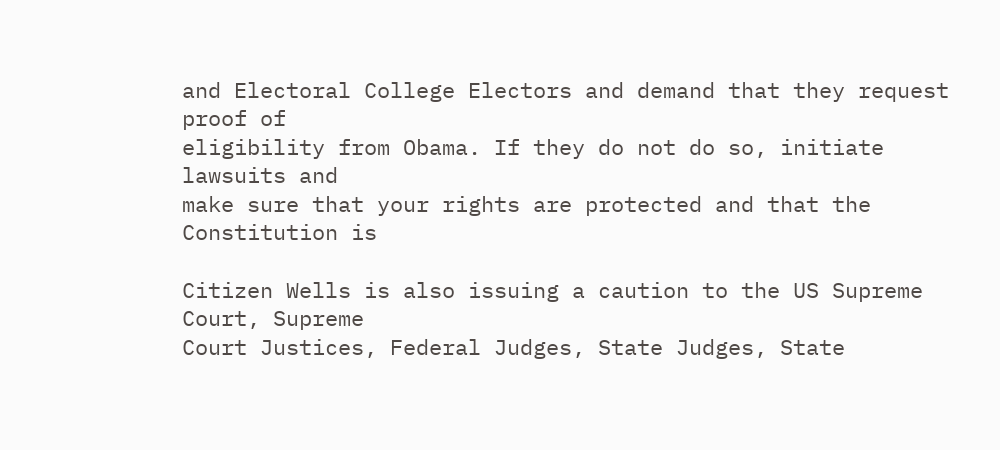and Electoral College Electors and demand that they request proof of
eligibility from Obama. If they do not do so, initiate lawsuits and
make sure that your rights are protected and that the Constitution is

Citizen Wells is also issuing a caution to the US Supreme Court, Supreme
Court Justices, Federal Judges, State Judges, State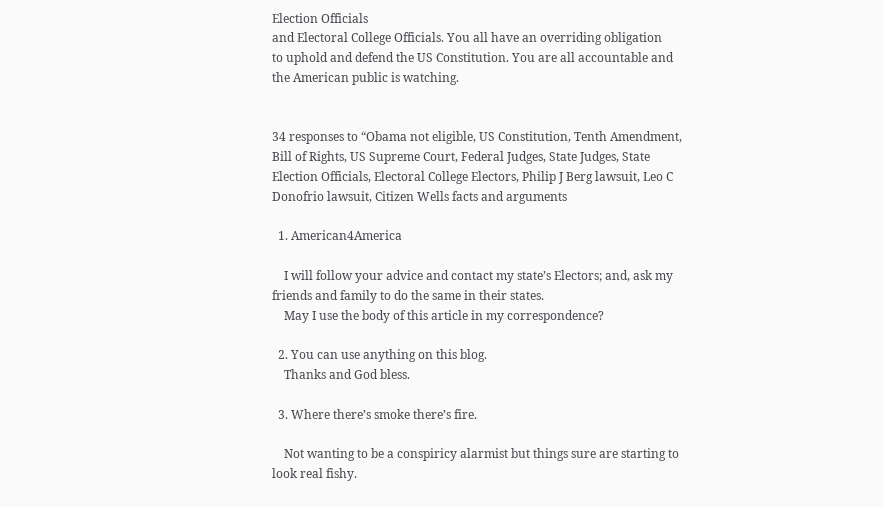Election Officials
and Electoral College Officials. You all have an overriding obligation
to uphold and defend the US Constitution. You are all accountable and
the American public is watching.


34 responses to “Obama not eligible, US Constitution, Tenth Amendment, Bill of Rights, US Supreme Court, Federal Judges, State Judges, State Election Officials, Electoral College Electors, Philip J Berg lawsuit, Leo C Donofrio lawsuit, Citizen Wells facts and arguments

  1. American4America

    I will follow your advice and contact my state’s Electors; and, ask my friends and family to do the same in their states.
    May I use the body of this article in my correspondence?

  2. You can use anything on this blog.
    Thanks and God bless.

  3. Where there’s smoke there’s fire.

    Not wanting to be a conspiricy alarmist but things sure are starting to look real fishy.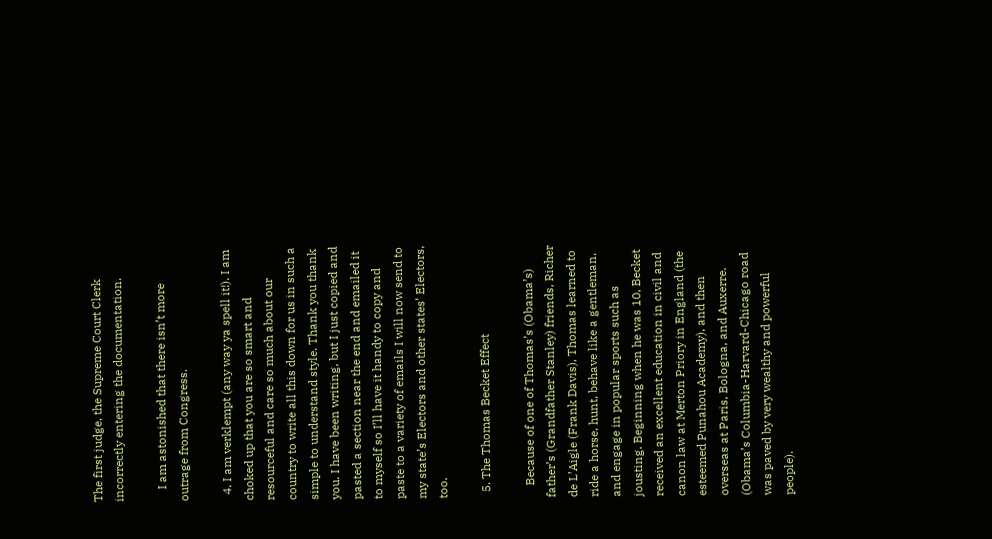The first judge, the Supreme Court Clerk incorrectly entering the documentation.

    I am astonished that there isn’t more outrage from Congress.

  4. I am verklempt (any way ya spell it!). I am choked up that you are so smart and resourceful and care so much about our country to write all this down for us in such a simple to understand style. Thank you thank you. I have been writing, but I just copied and pasted a section near the end and emailed it to myself so I’ll have it handy to copy and paste to a variety of emails I will now send to my state’s Electors and other states’ Electors, too.

  5. The Thomas Becket Effect

    Because of one of Thomas’s (Obama’s) father’s (Grandfather Stanley) friends, Richer de L’Aigle (Frank Davis), Thomas learned to ride a horse, hunt, behave like a gentleman, and engage in popular sports such as jousting. Beginning when he was 10, Becket received an excellent education in civil and canon law at Merton Priory in England (the esteemed Punahou Academy), and then overseas at Paris, Bologna, and Auxerre. (Obama’s Columbia-Harvard-Chicago road was paved by very wealthy and powerful people).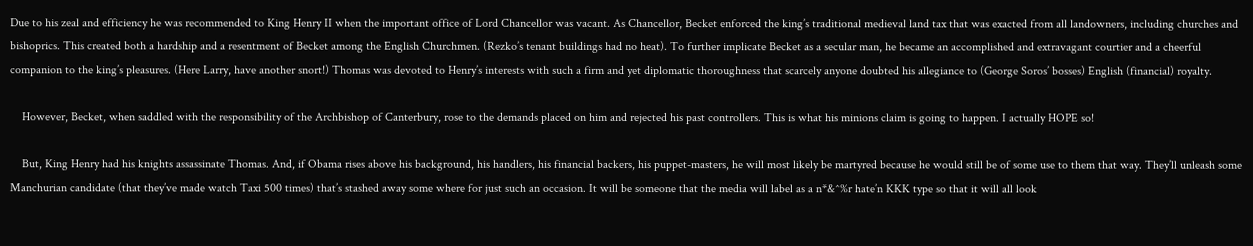Due to his zeal and efficiency he was recommended to King Henry II when the important office of Lord Chancellor was vacant. As Chancellor, Becket enforced the king’s traditional medieval land tax that was exacted from all landowners, including churches and bishoprics. This created both a hardship and a resentment of Becket among the English Churchmen. (Rezko’s tenant buildings had no heat). To further implicate Becket as a secular man, he became an accomplished and extravagant courtier and a cheerful companion to the king’s pleasures. (Here Larry, have another snort!) Thomas was devoted to Henry’s interests with such a firm and yet diplomatic thoroughness that scarcely anyone doubted his allegiance to (George Soros’ bosses) English (financial) royalty.

    However, Becket, when saddled with the responsibility of the Archbishop of Canterbury, rose to the demands placed on him and rejected his past controllers. This is what his minions claim is going to happen. I actually HOPE so!

    But, King Henry had his knights assassinate Thomas. And, if Obama rises above his background, his handlers, his financial backers, his puppet-masters, he will most likely be martyred because he would still be of some use to them that way. They’ll unleash some Manchurian candidate (that they’ve made watch Taxi 500 times) that’s stashed away some where for just such an occasion. It will be someone that the media will label as a n*&^%r hate’n KKK type so that it will all look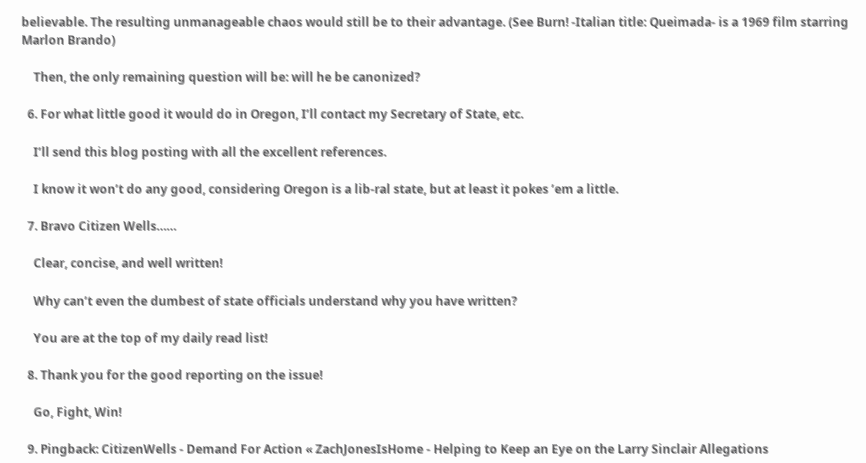believable. The resulting unmanageable chaos would still be to their advantage. (See Burn! -Italian title: Queimada- is a 1969 film starring Marlon Brando)

    Then, the only remaining question will be: will he be canonized?

  6. For what little good it would do in Oregon, I’ll contact my Secretary of State, etc.

    I’ll send this blog posting with all the excellent references.

    I know it won’t do any good, considering Oregon is a lib-ral state, but at least it pokes ’em a little.

  7. Bravo Citizen Wells……

    Clear, concise, and well written!

    Why can’t even the dumbest of state officials understand why you have written?

    You are at the top of my daily read list!

  8. Thank you for the good reporting on the issue!

    Go, Fight, Win!

  9. Pingback: CitizenWells - Demand For Action « ZachJonesIsHome - Helping to Keep an Eye on the Larry Sinclair Allegations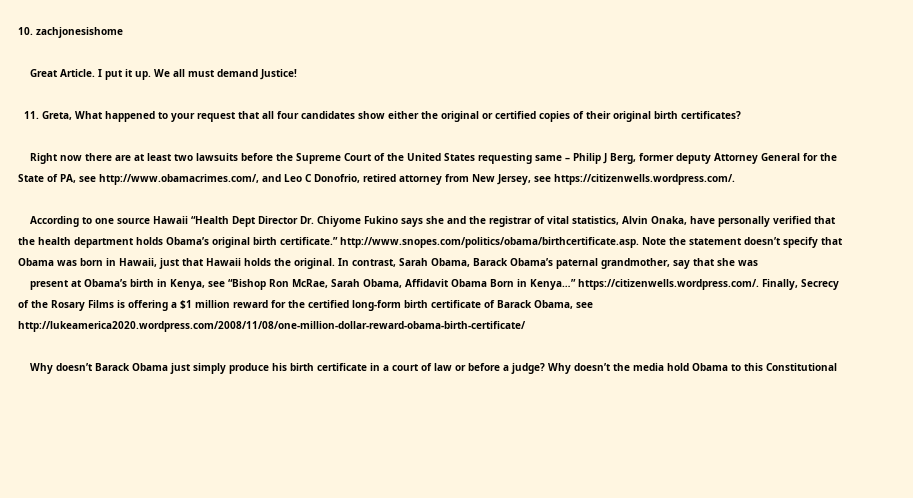10. zachjonesishome

    Great Article. I put it up. We all must demand Justice!

  11. Greta, What happened to your request that all four candidates show either the original or certified copies of their original birth certificates?

    Right now there are at least two lawsuits before the Supreme Court of the United States requesting same – Philip J Berg, former deputy Attorney General for the State of PA, see http://www.obamacrimes.com/, and Leo C Donofrio, retired attorney from New Jersey, see https://citizenwells.wordpress.com/.

    According to one source Hawaii “Health Dept Director Dr. Chiyome Fukino says she and the registrar of vital statistics, Alvin Onaka, have personally verified that the health department holds Obama’s original birth certificate.” http://www.snopes.com/politics/obama/birthcertificate.asp. Note the statement doesn’t specify that Obama was born in Hawaii, just that Hawaii holds the original. In contrast, Sarah Obama, Barack Obama’s paternal grandmother, say that she was
    present at Obama’s birth in Kenya, see “Bishop Ron McRae, Sarah Obama, Affidavit Obama Born in Kenya…” https://citizenwells.wordpress.com/. Finally, Secrecy of the Rosary Films is offering a $1 million reward for the certified long-form birth certificate of Barack Obama, see http://lukeamerica2020.wordpress.com/2008/11/08/one-million-dollar-reward-obama-birth-certificate/

    Why doesn’t Barack Obama just simply produce his birth certificate in a court of law or before a judge? Why doesn’t the media hold Obama to this Constitutional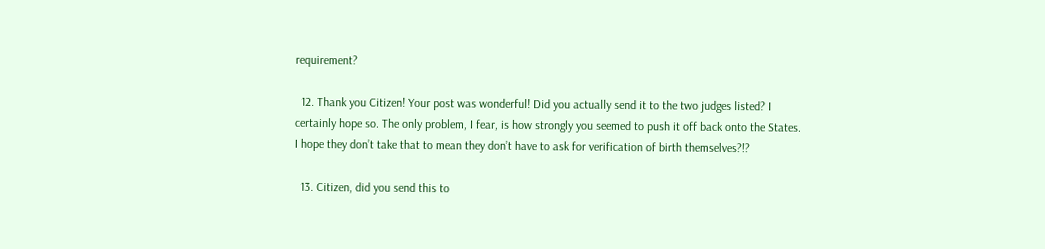requirement?

  12. Thank you Citizen! Your post was wonderful! Did you actually send it to the two judges listed? I certainly hope so. The only problem, I fear, is how strongly you seemed to push it off back onto the States. I hope they don’t take that to mean they don’t have to ask for verification of birth themselves?!?

  13. Citizen, did you send this to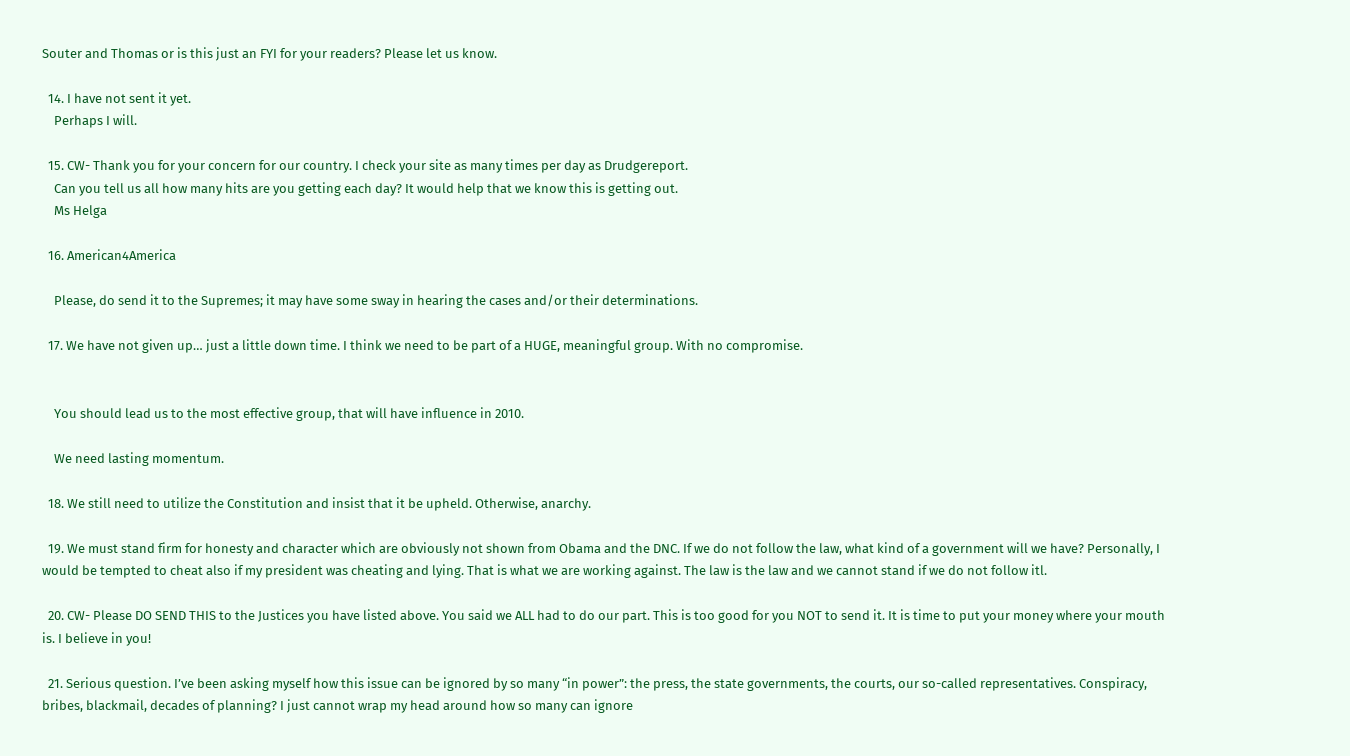Souter and Thomas or is this just an FYI for your readers? Please let us know.

  14. I have not sent it yet.
    Perhaps I will.

  15. CW- Thank you for your concern for our country. I check your site as many times per day as Drudgereport.
    Can you tell us all how many hits are you getting each day? It would help that we know this is getting out.
    Ms Helga

  16. American4America

    Please, do send it to the Supremes; it may have some sway in hearing the cases and/or their determinations.

  17. We have not given up… just a little down time. I think we need to be part of a HUGE, meaningful group. With no compromise.


    You should lead us to the most effective group, that will have influence in 2010.

    We need lasting momentum.

  18. We still need to utilize the Constitution and insist that it be upheld. Otherwise, anarchy.

  19. We must stand firm for honesty and character which are obviously not shown from Obama and the DNC. If we do not follow the law, what kind of a government will we have? Personally, I would be tempted to cheat also if my president was cheating and lying. That is what we are working against. The law is the law and we cannot stand if we do not follow itl.

  20. CW- Please DO SEND THIS to the Justices you have listed above. You said we ALL had to do our part. This is too good for you NOT to send it. It is time to put your money where your mouth is. I believe in you!

  21. Serious question. I’ve been asking myself how this issue can be ignored by so many “in power”: the press, the state governments, the courts, our so-called representatives. Conspiracy, bribes, blackmail, decades of planning? I just cannot wrap my head around how so many can ignore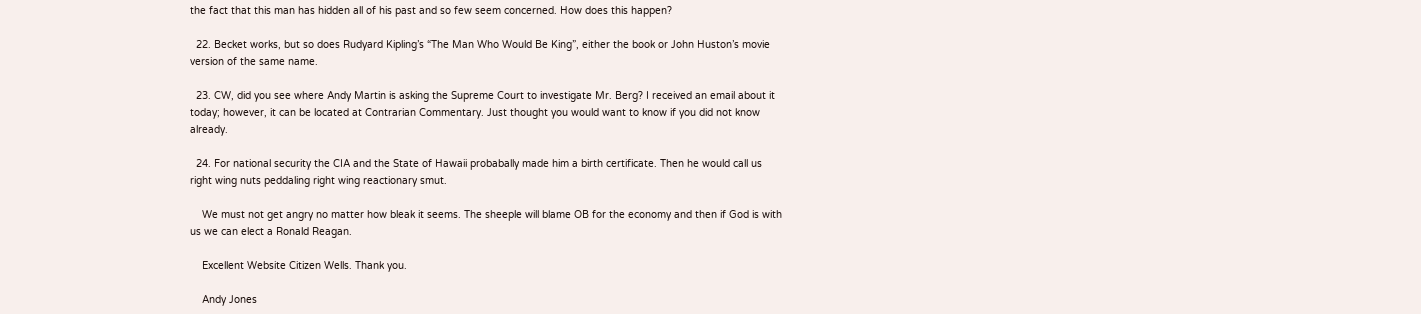the fact that this man has hidden all of his past and so few seem concerned. How does this happen?

  22. Becket works, but so does Rudyard Kipling’s “The Man Who Would Be King”, either the book or John Huston’s movie version of the same name.

  23. CW, did you see where Andy Martin is asking the Supreme Court to investigate Mr. Berg? I received an email about it today; however, it can be located at Contrarian Commentary. Just thought you would want to know if you did not know already.

  24. For national security the CIA and the State of Hawaii probabally made him a birth certificate. Then he would call us right wing nuts peddaling right wing reactionary smut.

    We must not get angry no matter how bleak it seems. The sheeple will blame OB for the economy and then if God is with us we can elect a Ronald Reagan.

    Excellent Website Citizen Wells. Thank you.

    Andy Jones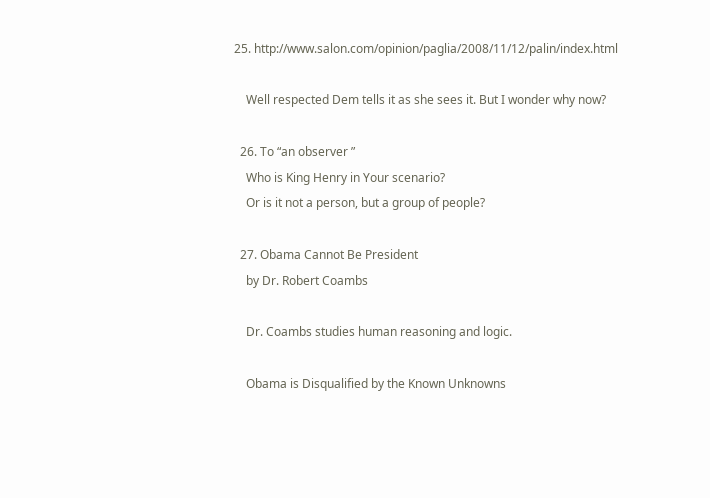25. http://www.salon.com/opinion/paglia/2008/11/12/palin/index.html

    Well respected Dem tells it as she sees it. But I wonder why now?

  26. To “an observer ”
    Who is King Henry in Your scenario?
    Or is it not a person, but a group of people?

  27. Obama Cannot Be President
    by Dr. Robert Coambs

    Dr. Coambs studies human reasoning and logic.

    Obama is Disqualified by the Known Unknowns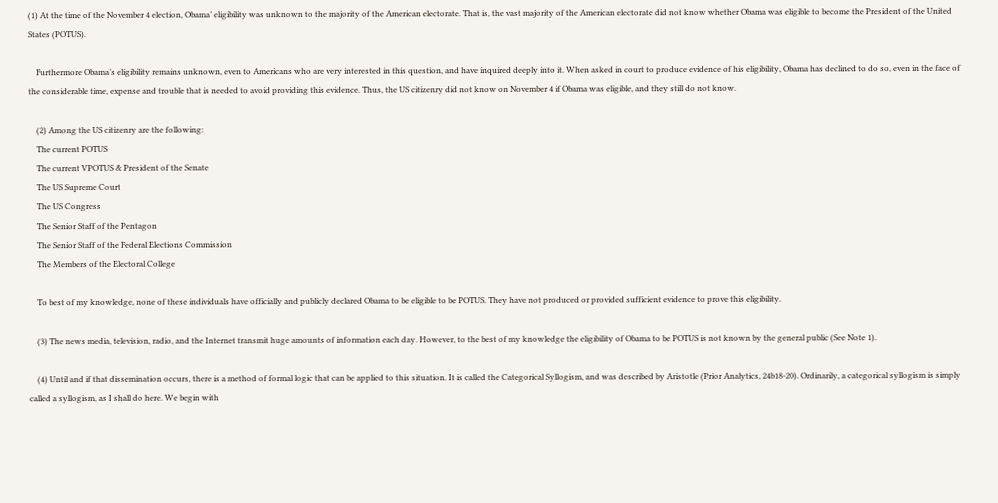(1) At the time of the November 4 election, Obama’ eligibility was unknown to the majority of the American electorate. That is, the vast majority of the American electorate did not know whether Obama was eligible to become the President of the United States (POTUS).

    Furthermore Obama’s eligibility remains unknown, even to Americans who are very interested in this question, and have inquired deeply into it. When asked in court to produce evidence of his eligibility, Obama has declined to do so, even in the face of the considerable time, expense and trouble that is needed to avoid providing this evidence. Thus, the US citizenry did not know on November 4 if Obama was eligible, and they still do not know.

    (2) Among the US citizenry are the following:
    The current POTUS
    The current VPOTUS & President of the Senate
    The US Supreme Court
    The US Congress
    The Senior Staff of the Pentagon
    The Senior Staff of the Federal Elections Commission
    The Members of the Electoral College

    To best of my knowledge, none of these individuals have officially and publicly declared Obama to be eligible to be POTUS. They have not produced or provided sufficient evidence to prove this eligibility.

    (3) The news media, television, radio, and the Internet transmit huge amounts of information each day. However, to the best of my knowledge the eligibility of Obama to be POTUS is not known by the general public (See Note 1).

    (4) Until and if that dissemination occurs, there is a method of formal logic that can be applied to this situation. It is called the Categorical Syllogism, and was described by Aristotle (Prior Analytics, 24b18-20). Ordinarily, a categorical syllogism is simply called a syllogism, as I shall do here. We begin with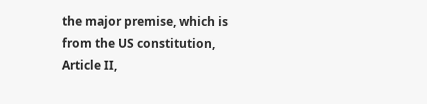the major premise, which is from the US constitution, Article II,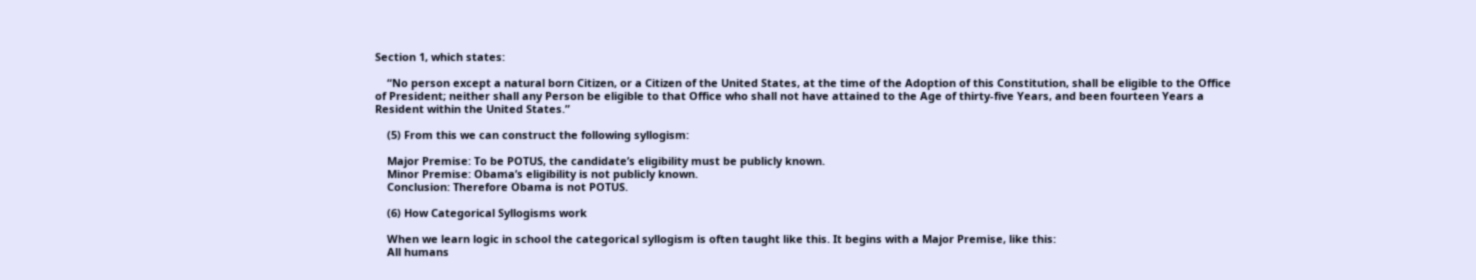Section 1, which states:

    “No person except a natural born Citizen, or a Citizen of the United States, at the time of the Adoption of this Constitution, shall be eligible to the Office of President; neither shall any Person be eligible to that Office who shall not have attained to the Age of thirty-five Years, and been fourteen Years a Resident within the United States.”

    (5) From this we can construct the following syllogism:

    Major Premise: To be POTUS, the candidate’s eligibility must be publicly known.
    Minor Premise: Obama’s eligibility is not publicly known.
    Conclusion: Therefore Obama is not POTUS.

    (6) How Categorical Syllogisms work

    When we learn logic in school the categorical syllogism is often taught like this. It begins with a Major Premise, like this:
    All humans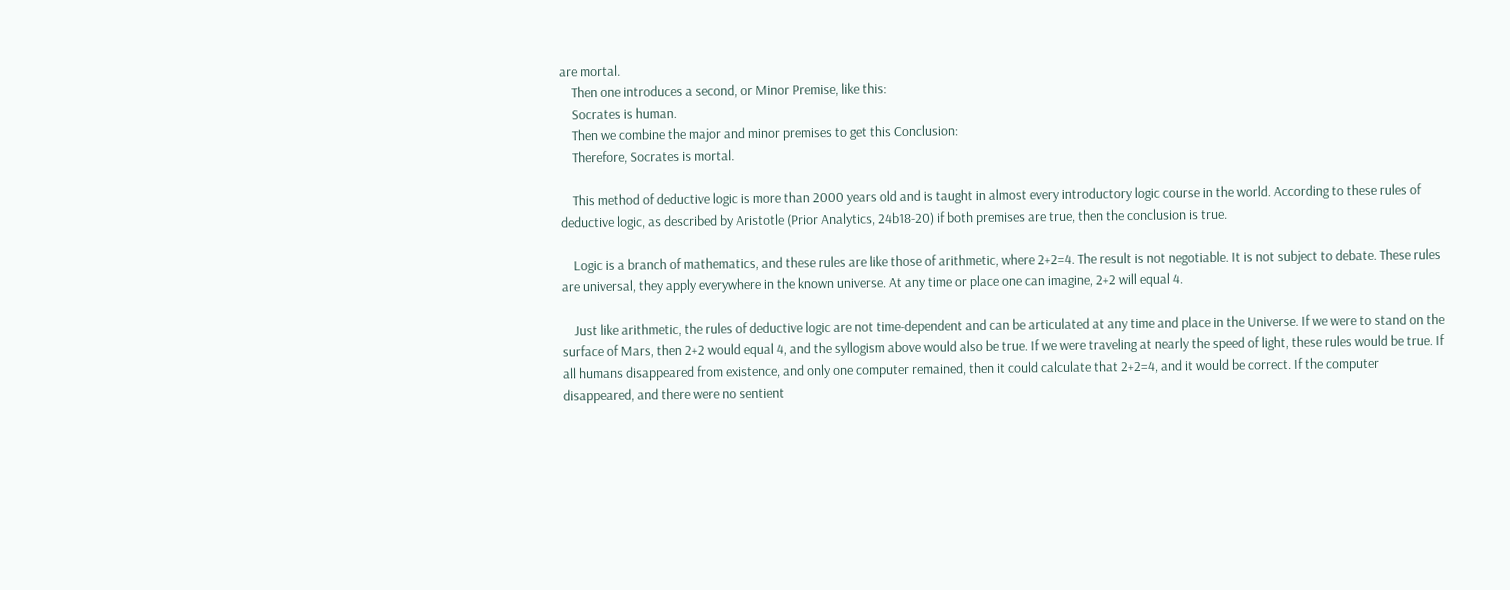are mortal.
    Then one introduces a second, or Minor Premise, like this:
    Socrates is human.
    Then we combine the major and minor premises to get this Conclusion:
    Therefore, Socrates is mortal.

    This method of deductive logic is more than 2000 years old and is taught in almost every introductory logic course in the world. According to these rules of deductive logic, as described by Aristotle (Prior Analytics, 24b18-20) if both premises are true, then the conclusion is true.

    Logic is a branch of mathematics, and these rules are like those of arithmetic, where 2+2=4. The result is not negotiable. It is not subject to debate. These rules are universal, they apply everywhere in the known universe. At any time or place one can imagine, 2+2 will equal 4.

    Just like arithmetic, the rules of deductive logic are not time-dependent and can be articulated at any time and place in the Universe. If we were to stand on the surface of Mars, then 2+2 would equal 4, and the syllogism above would also be true. If we were traveling at nearly the speed of light, these rules would be true. If all humans disappeared from existence, and only one computer remained, then it could calculate that 2+2=4, and it would be correct. If the computer disappeared, and there were no sentient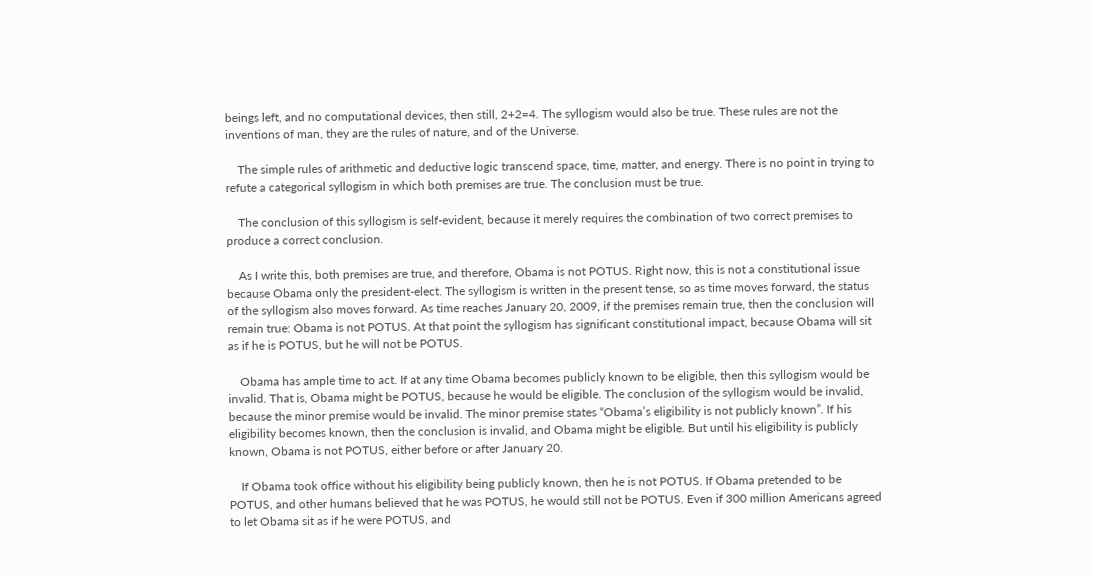beings left, and no computational devices, then still, 2+2=4. The syllogism would also be true. These rules are not the inventions of man, they are the rules of nature, and of the Universe.

    The simple rules of arithmetic and deductive logic transcend space, time, matter, and energy. There is no point in trying to refute a categorical syllogism in which both premises are true. The conclusion must be true.

    The conclusion of this syllogism is self-evident, because it merely requires the combination of two correct premises to produce a correct conclusion.

    As I write this, both premises are true, and therefore, Obama is not POTUS. Right now, this is not a constitutional issue because Obama only the president-elect. The syllogism is written in the present tense, so as time moves forward, the status of the syllogism also moves forward. As time reaches January 20, 2009, if the premises remain true, then the conclusion will remain true: Obama is not POTUS. At that point the syllogism has significant constitutional impact, because Obama will sit as if he is POTUS, but he will not be POTUS.

    Obama has ample time to act. If at any time Obama becomes publicly known to be eligible, then this syllogism would be invalid. That is, Obama might be POTUS, because he would be eligible. The conclusion of the syllogism would be invalid, because the minor premise would be invalid. The minor premise states “Obama’s eligibility is not publicly known”. If his eligibility becomes known, then the conclusion is invalid, and Obama might be eligible. But until his eligibility is publicly known, Obama is not POTUS, either before or after January 20.

    If Obama took office without his eligibility being publicly known, then he is not POTUS. If Obama pretended to be POTUS, and other humans believed that he was POTUS, he would still not be POTUS. Even if 300 million Americans agreed to let Obama sit as if he were POTUS, and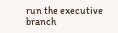run the executive branch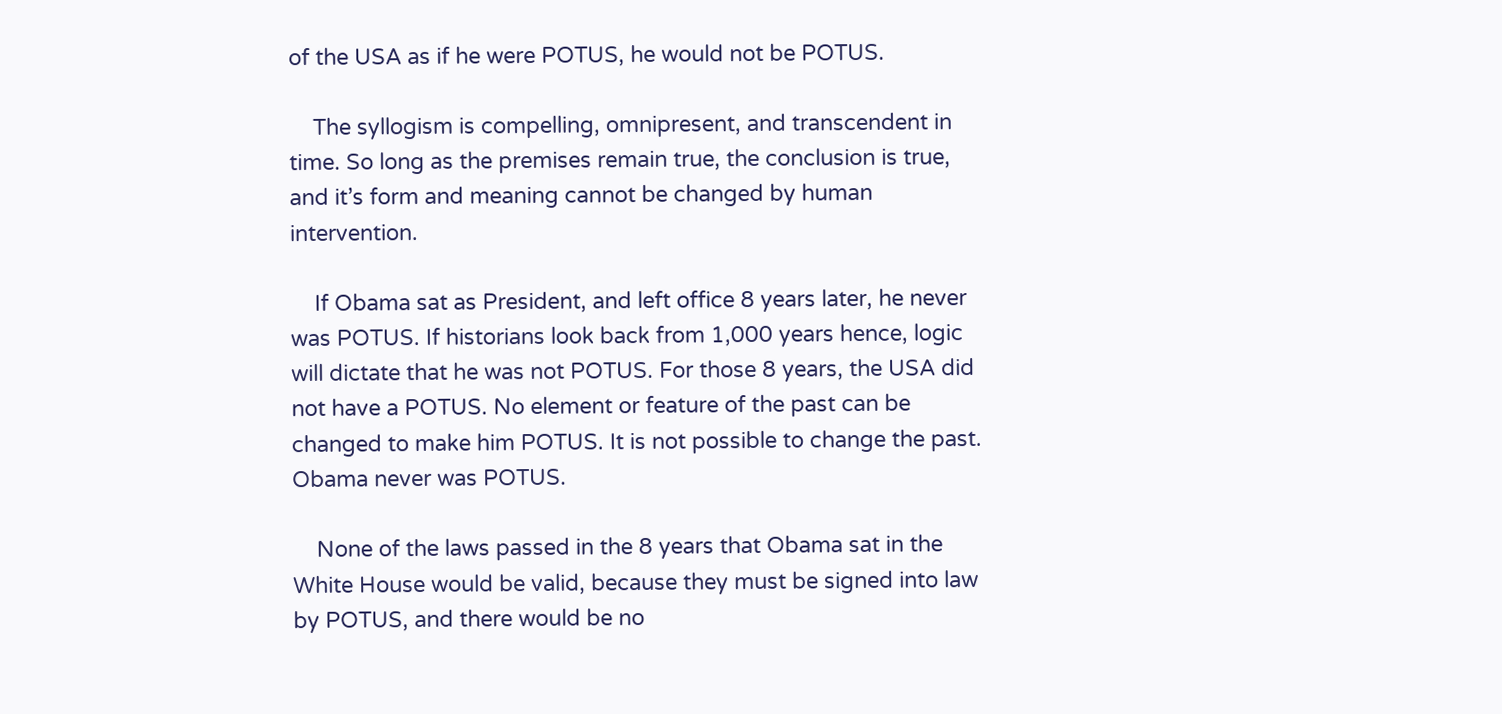of the USA as if he were POTUS, he would not be POTUS.

    The syllogism is compelling, omnipresent, and transcendent in time. So long as the premises remain true, the conclusion is true, and it’s form and meaning cannot be changed by human intervention.

    If Obama sat as President, and left office 8 years later, he never was POTUS. If historians look back from 1,000 years hence, logic will dictate that he was not POTUS. For those 8 years, the USA did not have a POTUS. No element or feature of the past can be changed to make him POTUS. It is not possible to change the past. Obama never was POTUS.

    None of the laws passed in the 8 years that Obama sat in the White House would be valid, because they must be signed into law by POTUS, and there would be no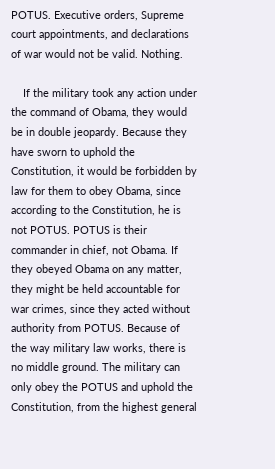POTUS. Executive orders, Supreme court appointments, and declarations of war would not be valid. Nothing.

    If the military took any action under the command of Obama, they would be in double jeopardy. Because they have sworn to uphold the Constitution, it would be forbidden by law for them to obey Obama, since according to the Constitution, he is not POTUS. POTUS is their commander in chief, not Obama. If they obeyed Obama on any matter, they might be held accountable for war crimes, since they acted without authority from POTUS. Because of the way military law works, there is no middle ground. The military can only obey the POTUS and uphold the Constitution, from the highest general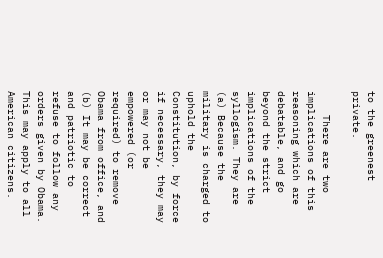to the greenest private.

    There are two implications of this reasoning which are debatable, and go beyond the strict implications of the syllogism. They are (a) Because the military is charged to uphold the Constitution, by force if necessary, they may or may not be empowered (or required) to remove Obama from office, and (b) It may be correct and patriotic to refuse to follow any orders given by Obama. This may apply to all American citizens.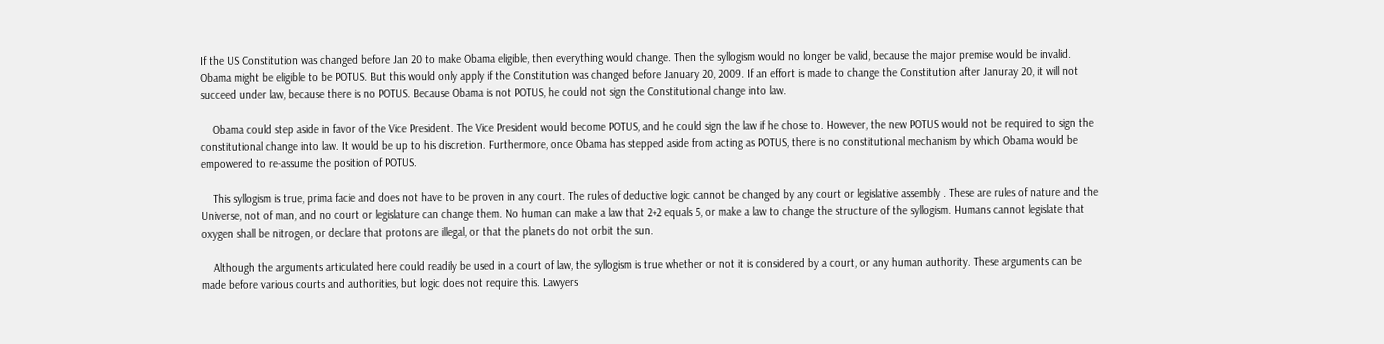If the US Constitution was changed before Jan 20 to make Obama eligible, then everything would change. Then the syllogism would no longer be valid, because the major premise would be invalid. Obama might be eligible to be POTUS. But this would only apply if the Constitution was changed before January 20, 2009. If an effort is made to change the Constitution after Januray 20, it will not succeed under law, because there is no POTUS. Because Obama is not POTUS, he could not sign the Constitutional change into law.

    Obama could step aside in favor of the Vice President. The Vice President would become POTUS, and he could sign the law if he chose to. However, the new POTUS would not be required to sign the constitutional change into law. It would be up to his discretion. Furthermore, once Obama has stepped aside from acting as POTUS, there is no constitutional mechanism by which Obama would be empowered to re-assume the position of POTUS.

    This syllogism is true, prima facie and does not have to be proven in any court. The rules of deductive logic cannot be changed by any court or legislative assembly . These are rules of nature and the Universe, not of man, and no court or legislature can change them. No human can make a law that 2+2 equals 5, or make a law to change the structure of the syllogism. Humans cannot legislate that oxygen shall be nitrogen, or declare that protons are illegal, or that the planets do not orbit the sun.

    Although the arguments articulated here could readily be used in a court of law, the syllogism is true whether or not it is considered by a court, or any human authority. These arguments can be made before various courts and authorities, but logic does not require this. Lawyers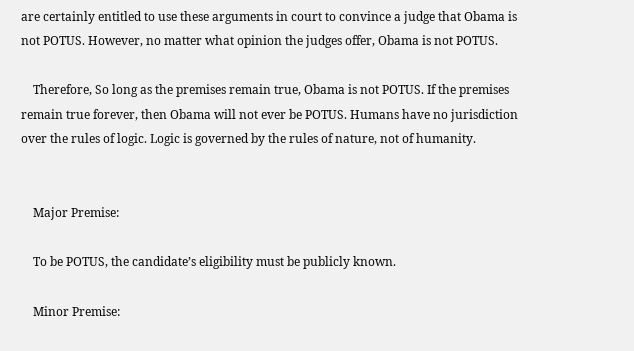are certainly entitled to use these arguments in court to convince a judge that Obama is not POTUS. However, no matter what opinion the judges offer, Obama is not POTUS.

    Therefore, So long as the premises remain true, Obama is not POTUS. If the premises remain true forever, then Obama will not ever be POTUS. Humans have no jurisdiction over the rules of logic. Logic is governed by the rules of nature, not of humanity.


    Major Premise:

    To be POTUS, the candidate’s eligibility must be publicly known.

    Minor Premise: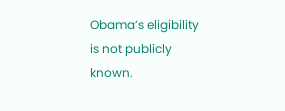Obama’s eligibility is not publicly known.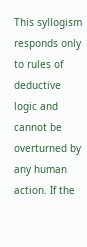This syllogism responds only to rules of deductive logic and cannot be overturned by any human action. If the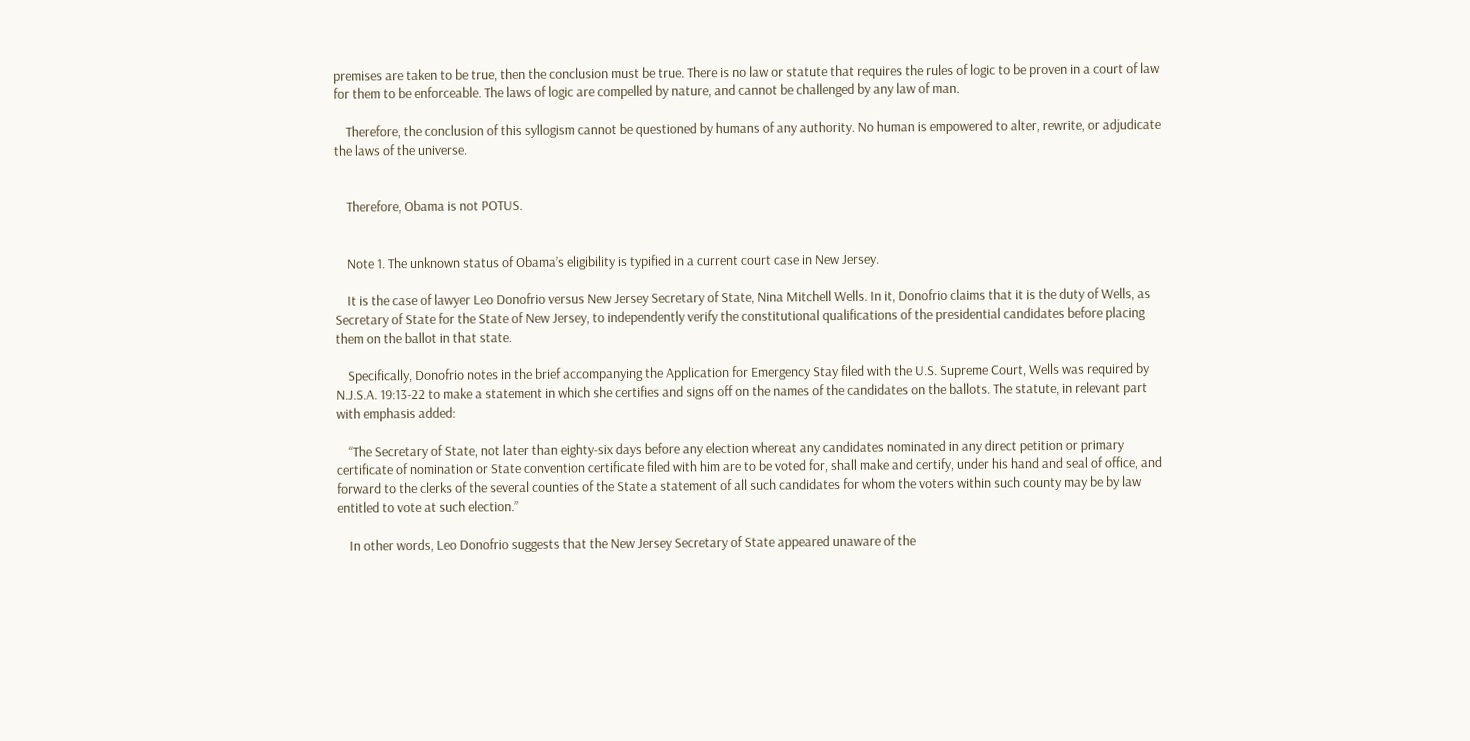premises are taken to be true, then the conclusion must be true. There is no law or statute that requires the rules of logic to be proven in a court of law for them to be enforceable. The laws of logic are compelled by nature, and cannot be challenged by any law of man.

    Therefore, the conclusion of this syllogism cannot be questioned by humans of any authority. No human is empowered to alter, rewrite, or adjudicate the laws of the universe.


    Therefore, Obama is not POTUS.


    Note 1. The unknown status of Obama’s eligibility is typified in a current court case in New Jersey.

    It is the case of lawyer Leo Donofrio versus New Jersey Secretary of State, Nina Mitchell Wells. In it, Donofrio claims that it is the duty of Wells, as Secretary of State for the State of New Jersey, to independently verify the constitutional qualifications of the presidential candidates before placing them on the ballot in that state.

    Specifically, Donofrio notes in the brief accompanying the Application for Emergency Stay filed with the U.S. Supreme Court, Wells was required by N.J.S.A. 19:13-22 to make a statement in which she certifies and signs off on the names of the candidates on the ballots. The statute, in relevant part with emphasis added:

    “The Secretary of State, not later than eighty-six days before any election whereat any candidates nominated in any direct petition or primary certificate of nomination or State convention certificate filed with him are to be voted for, shall make and certify, under his hand and seal of office, and forward to the clerks of the several counties of the State a statement of all such candidates for whom the voters within such county may be by law entitled to vote at such election.”

    In other words, Leo Donofrio suggests that the New Jersey Secretary of State appeared unaware of the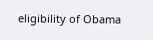eligibility of Obama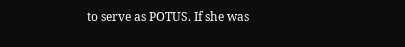to serve as POTUS. If she was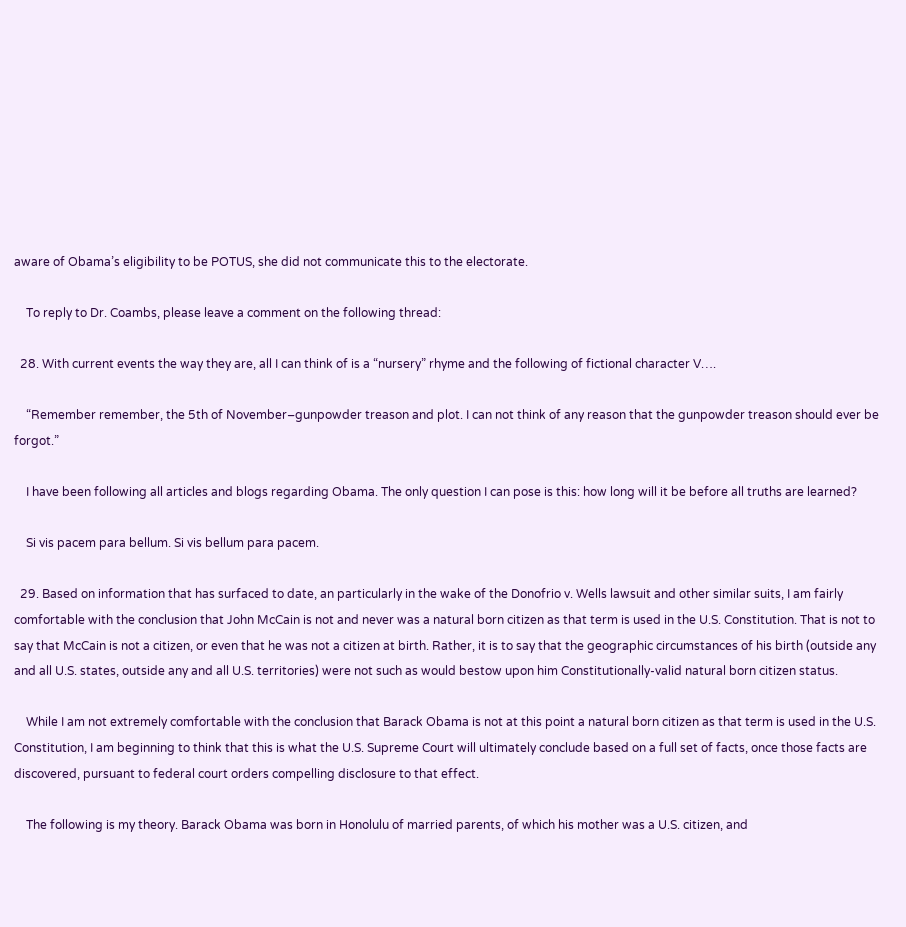aware of Obama’s eligibility to be POTUS, she did not communicate this to the electorate.

    To reply to Dr. Coambs, please leave a comment on the following thread:

  28. With current events the way they are, all I can think of is a “nursery” rhyme and the following of fictional character V….

    “Remember remember, the 5th of November–gunpowder treason and plot. I can not think of any reason that the gunpowder treason should ever be forgot.”

    I have been following all articles and blogs regarding Obama. The only question I can pose is this: how long will it be before all truths are learned?

    Si vis pacem para bellum. Si vis bellum para pacem.

  29. Based on information that has surfaced to date, an particularly in the wake of the Donofrio v. Wells lawsuit and other similar suits, I am fairly comfortable with the conclusion that John McCain is not and never was a natural born citizen as that term is used in the U.S. Constitution. That is not to say that McCain is not a citizen, or even that he was not a citizen at birth. Rather, it is to say that the geographic circumstances of his birth (outside any and all U.S. states, outside any and all U.S. territories) were not such as would bestow upon him Constitutionally-valid natural born citizen status.

    While I am not extremely comfortable with the conclusion that Barack Obama is not at this point a natural born citizen as that term is used in the U.S. Constitution, I am beginning to think that this is what the U.S. Supreme Court will ultimately conclude based on a full set of facts, once those facts are discovered, pursuant to federal court orders compelling disclosure to that effect.

    The following is my theory. Barack Obama was born in Honolulu of married parents, of which his mother was a U.S. citizen, and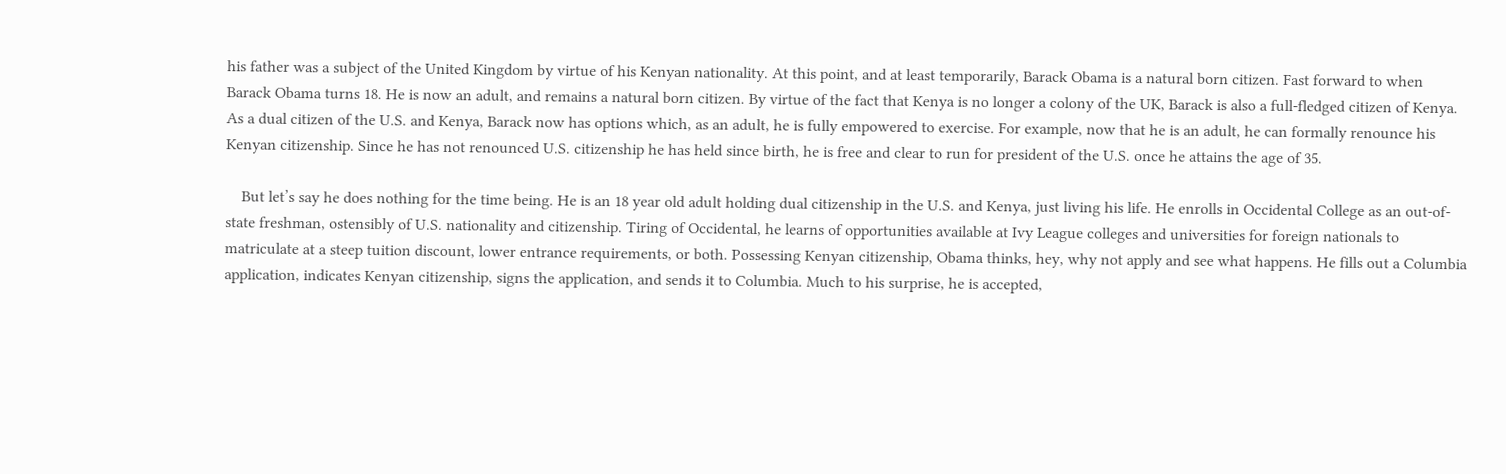his father was a subject of the United Kingdom by virtue of his Kenyan nationality. At this point, and at least temporarily, Barack Obama is a natural born citizen. Fast forward to when Barack Obama turns 18. He is now an adult, and remains a natural born citizen. By virtue of the fact that Kenya is no longer a colony of the UK, Barack is also a full-fledged citizen of Kenya. As a dual citizen of the U.S. and Kenya, Barack now has options which, as an adult, he is fully empowered to exercise. For example, now that he is an adult, he can formally renounce his Kenyan citizenship. Since he has not renounced U.S. citizenship he has held since birth, he is free and clear to run for president of the U.S. once he attains the age of 35.

    But let’s say he does nothing for the time being. He is an 18 year old adult holding dual citizenship in the U.S. and Kenya, just living his life. He enrolls in Occidental College as an out-of-state freshman, ostensibly of U.S. nationality and citizenship. Tiring of Occidental, he learns of opportunities available at Ivy League colleges and universities for foreign nationals to matriculate at a steep tuition discount, lower entrance requirements, or both. Possessing Kenyan citizenship, Obama thinks, hey, why not apply and see what happens. He fills out a Columbia application, indicates Kenyan citizenship, signs the application, and sends it to Columbia. Much to his surprise, he is accepted,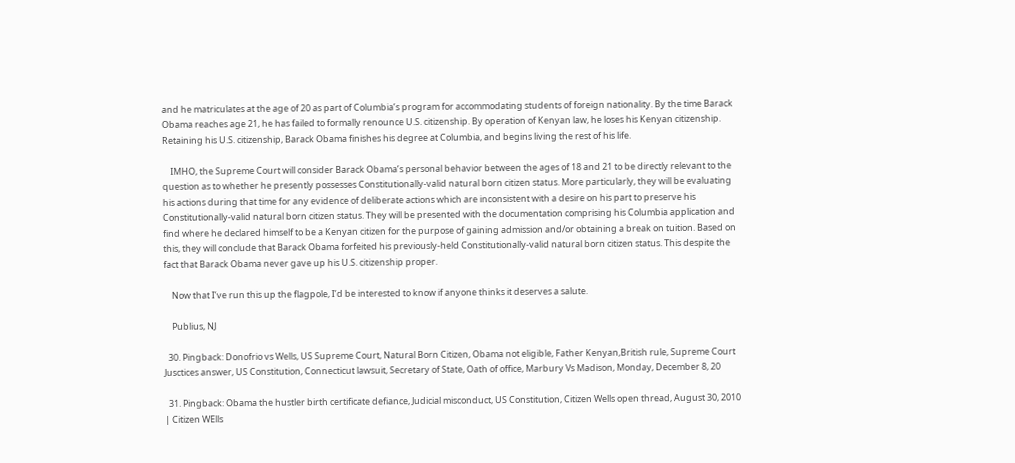and he matriculates at the age of 20 as part of Columbia’s program for accommodating students of foreign nationality. By the time Barack Obama reaches age 21, he has failed to formally renounce U.S. citizenship. By operation of Kenyan law, he loses his Kenyan citizenship. Retaining his U.S. citizenship, Barack Obama finishes his degree at Columbia, and begins living the rest of his life.

    IMHO, the Supreme Court will consider Barack Obama’s personal behavior between the ages of 18 and 21 to be directly relevant to the question as to whether he presently possesses Constitutionally-valid natural born citizen status. More particularly, they will be evaluating his actions during that time for any evidence of deliberate actions which are inconsistent with a desire on his part to preserve his Constitutionally-valid natural born citizen status. They will be presented with the documentation comprising his Columbia application and find where he declared himself to be a Kenyan citizen for the purpose of gaining admission and/or obtaining a break on tuition. Based on this, they will conclude that Barack Obama forfeited his previously-held Constitutionally-valid natural born citizen status. This despite the fact that Barack Obama never gave up his U.S. citizenship proper.

    Now that I’ve run this up the flagpole, I’d be interested to know if anyone thinks it deserves a salute.

    Publius, NJ

  30. Pingback: Donofrio vs Wells, US Supreme Court, Natural Born Citizen, Obama not eligible, Father Kenyan,British rule, Supreme Court Jusctices answer, US Constitution, Connecticut lawsuit, Secretary of State, Oath of office, Marbury Vs Madison, Monday, December 8, 20

  31. Pingback: Obama the hustler birth certificate defiance, Judicial misconduct, US Constitution, Citizen Wells open thread, August 30, 2010 | Citizen WElls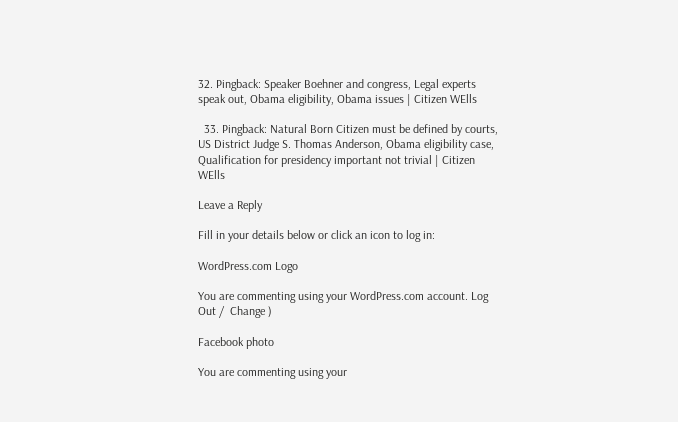32. Pingback: Speaker Boehner and congress, Legal experts speak out, Obama eligibility, Obama issues | Citizen WElls

  33. Pingback: Natural Born Citizen must be defined by courts, US District Judge S. Thomas Anderson, Obama eligibility case, Qualification for presidency important not trivial | Citizen WElls

Leave a Reply

Fill in your details below or click an icon to log in:

WordPress.com Logo

You are commenting using your WordPress.com account. Log Out /  Change )

Facebook photo

You are commenting using your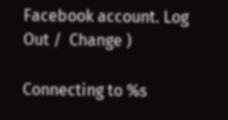Facebook account. Log Out /  Change )

Connecting to %s